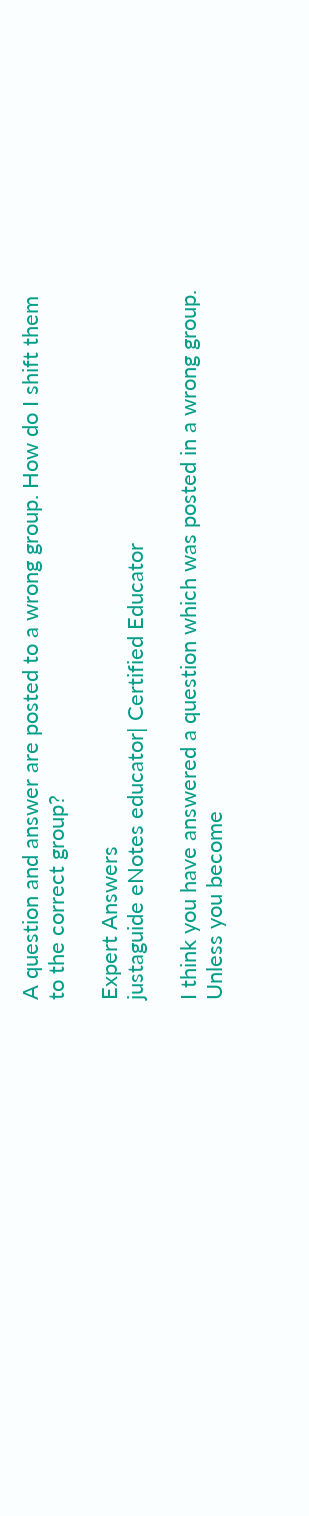A question and answer are posted to a wrong group. How do I shift them to the correct group?

Expert Answers
justaguide eNotes educator| Certified Educator

I think you have answered a question which was posted in a wrong group. Unless you become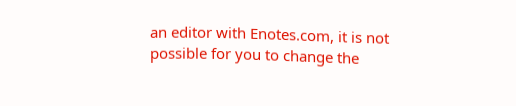an editor with Enotes.com, it is not possible for you to change the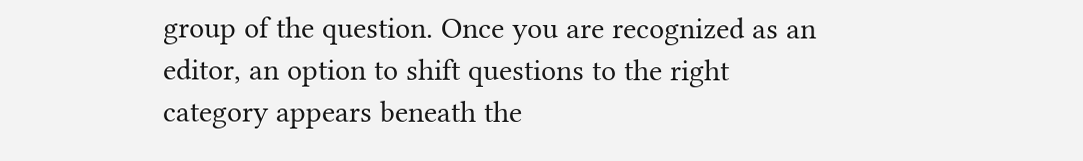group of the question. Once you are recognized as an editor, an option to shift questions to the right category appears beneath the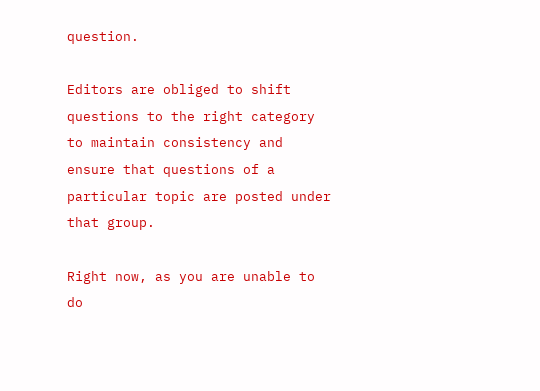question.

Editors are obliged to shift questions to the right category to maintain consistency and ensure that questions of a particular topic are posted under that group.

Right now, as you are unable to do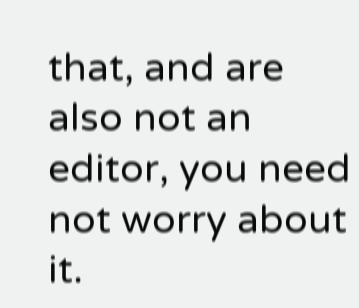that, and are also not an editor, you need not worry about it.